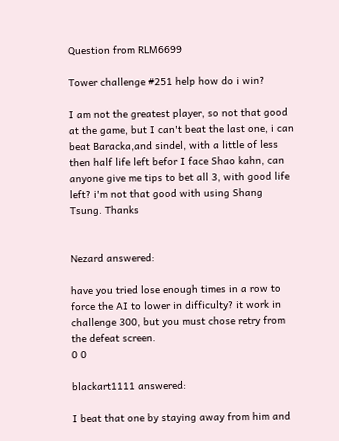Question from RLM6699

Tower challenge #251 help how do i win?

I am not the greatest player, so not that good at the game, but I can't beat the last one, i can beat Baracka,and sindel, with a little of less then half life left befor I face Shao kahn, can anyone give me tips to bet all 3, with good life left? i'm not that good with using Shang Tsung. Thanks


Nezard answered:

have you tried lose enough times in a row to force the AI to lower in difficulty? it work in challenge 300, but you must chose retry from the defeat screen.
0 0

blackart1111 answered:

I beat that one by staying away from him and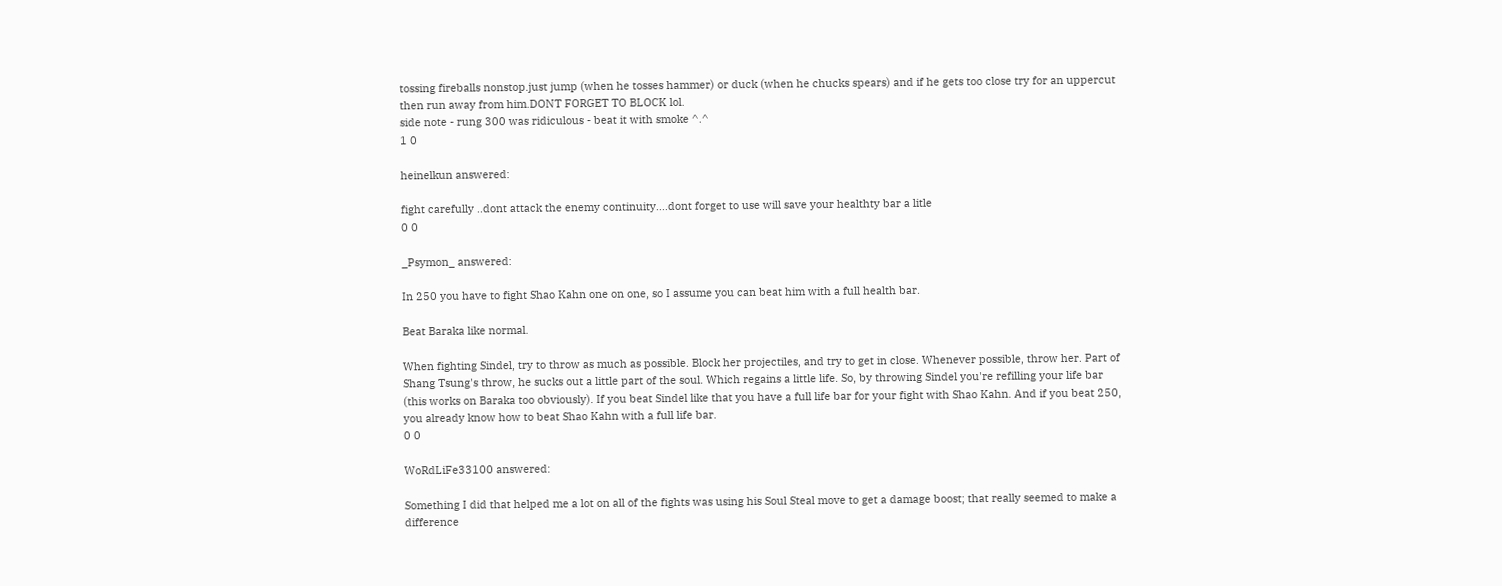tossing fireballs nonstop.just jump (when he tosses hammer) or duck (when he chucks spears) and if he gets too close try for an uppercut then run away from him.DONT FORGET TO BLOCK lol.
side note - rung 300 was ridiculous - beat it with smoke ^.^
1 0

heinelkun answered:

fight carefully ..dont attack the enemy continuity....dont forget to use will save your healthty bar a litle
0 0

_Psymon_ answered:

In 250 you have to fight Shao Kahn one on one, so I assume you can beat him with a full health bar.

Beat Baraka like normal.

When fighting Sindel, try to throw as much as possible. Block her projectiles, and try to get in close. Whenever possible, throw her. Part of Shang Tsung's throw, he sucks out a little part of the soul. Which regains a little life. So, by throwing Sindel you're refilling your life bar (this works on Baraka too obviously). If you beat Sindel like that you have a full life bar for your fight with Shao Kahn. And if you beat 250, you already know how to beat Shao Kahn with a full life bar.
0 0

WoRdLiFe33100 answered:

Something I did that helped me a lot on all of the fights was using his Soul Steal move to get a damage boost; that really seemed to make a difference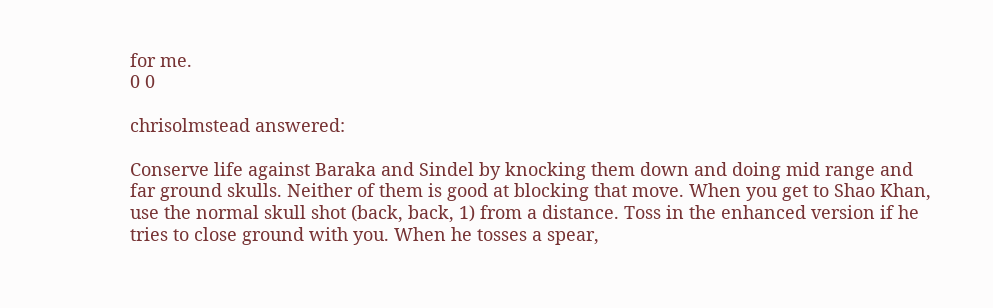for me.
0 0

chrisolmstead answered:

Conserve life against Baraka and Sindel by knocking them down and doing mid range and far ground skulls. Neither of them is good at blocking that move. When you get to Shao Khan, use the normal skull shot (back, back, 1) from a distance. Toss in the enhanced version if he tries to close ground with you. When he tosses a spear,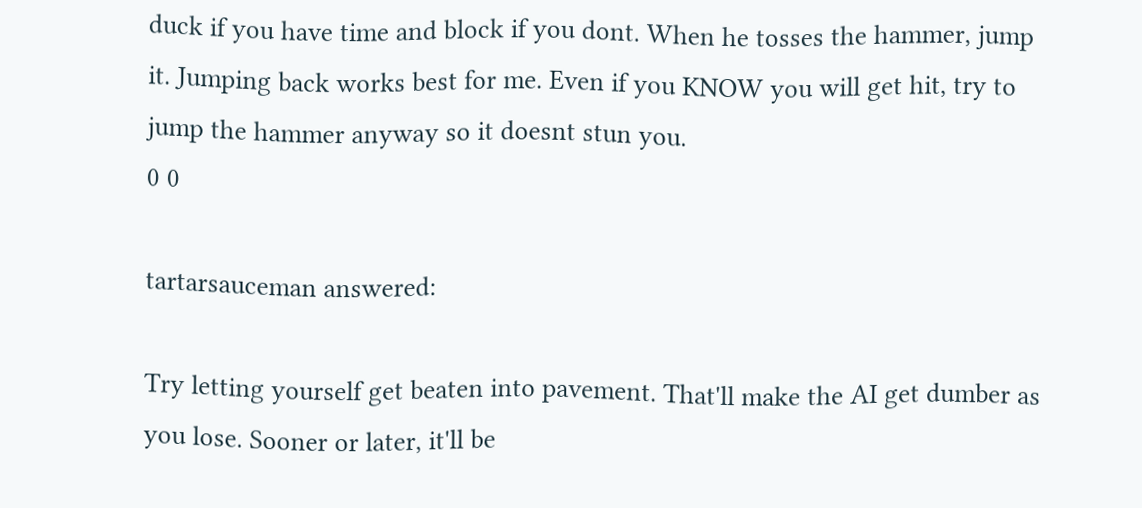duck if you have time and block if you dont. When he tosses the hammer, jump it. Jumping back works best for me. Even if you KNOW you will get hit, try to jump the hammer anyway so it doesnt stun you.
0 0

tartarsauceman answered:

Try letting yourself get beaten into pavement. That'll make the AI get dumber as you lose. Sooner or later, it'll be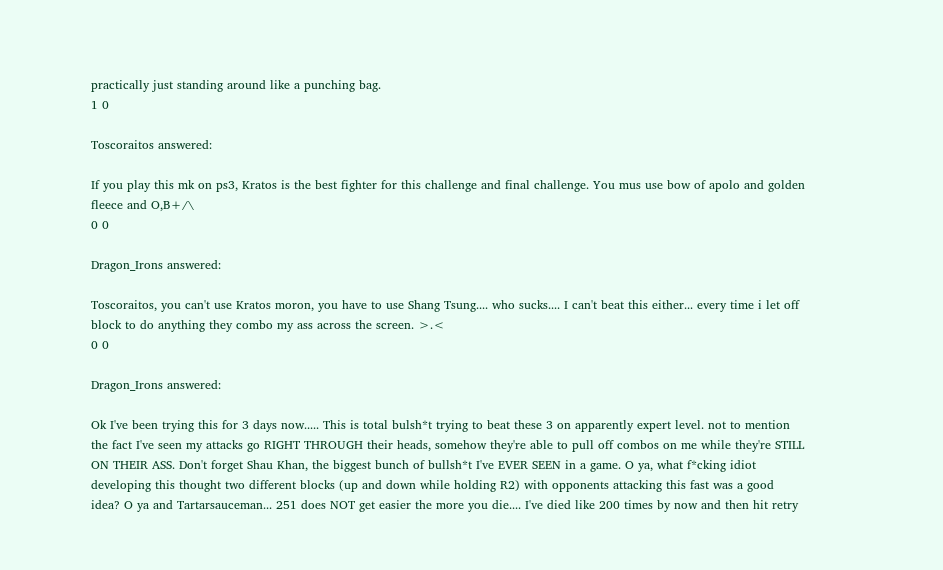practically just standing around like a punching bag.
1 0

Toscoraitos answered:

If you play this mk on ps3, Kratos is the best fighter for this challenge and final challenge. You mus use bow of apolo and golden fleece and O,B+/\
0 0

Dragon_Irons answered:

Toscoraitos, you can't use Kratos moron, you have to use Shang Tsung.... who sucks.... I can't beat this either... every time i let off block to do anything they combo my ass across the screen. >.<
0 0

Dragon_Irons answered:

Ok I've been trying this for 3 days now..... This is total bulsh*t trying to beat these 3 on apparently expert level. not to mention the fact I've seen my attacks go RIGHT THROUGH their heads, somehow they're able to pull off combos on me while they're STILL ON THEIR ASS. Don't forget Shau Khan, the biggest bunch of bullsh*t I've EVER SEEN in a game. O ya, what f*cking idiot developing this thought two different blocks (up and down while holding R2) with opponents attacking this fast was a good idea? O ya and Tartarsauceman... 251 does NOT get easier the more you die.... I've died like 200 times by now and then hit retry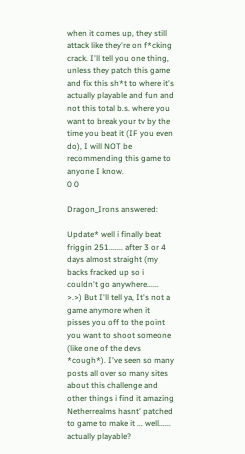when it comes up, they still attack like they're on f*cking crack. I'll tell you one thing, unless they patch this game and fix this sh*t to where it's actually playable and fun and not this total b.s. where you want to break your tv by the time you beat it (IF you even do), I will NOT be recommending this game to anyone I know.
0 0

Dragon_Irons answered:

Update* well i finally beat friggin 251....... after 3 or 4 days almost straight (my backs fracked up so i couldn't go anywhere...... >.>) But I'll tell ya, It's not a game anymore when it pisses you off to the point you want to shoot someone (like one of the devs *cough*). I've seen so many posts all over so many sites about this challenge and other things i find it amazing Netherrealms hasnt' patched to game to make it ... well...... actually playable?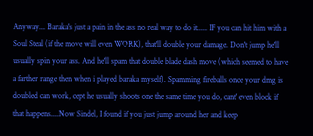Anyway... Baraka's just a pain in the ass no real way to do it..... IF you can hit him with a Soul Steal (if the move will even WORK), that'll double your damage. Don't jump he'll usually spin your ass. And he'll spam that double blade dash move (which seemed to have a farther range then when i played baraka myself). Spamming fireballs once your dmg is doubled can work, cept he usually shoots one the same time you do, cant' even block if that happens....Now Sindel, I found if you just jump around her and keep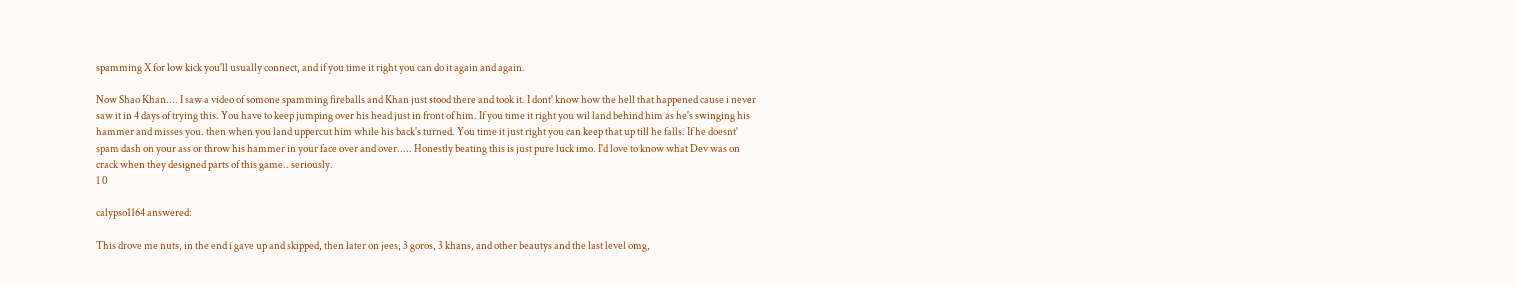spamming X for low kick you'll usually connect, and if you time it right you can do it again and again.

Now Shao Khan.... I saw a video of somone spamming fireballs and Khan just stood there and took it. I dont' know how the hell that happened cause i never saw it in 4 days of trying this. You have to keep jumping over his head just in front of him. If you time it right you wil land behind him as he's swinging his hammer and misses you. then when you land uppercut him while his back's turned. You time it just right you can keep that up till he falls. If he doesnt' spam dash on your ass or throw his hammer in your face over and over..... Honestly beating this is just pure luck imo. I'd love to know what Dev was on crack when they designed parts of this game.. seriously.
1 0

calypso1164 answered:

This drove me nuts, in the end i gave up and skipped, then later on jees, 3 goros, 3 khans, and other beautys and the last level omg,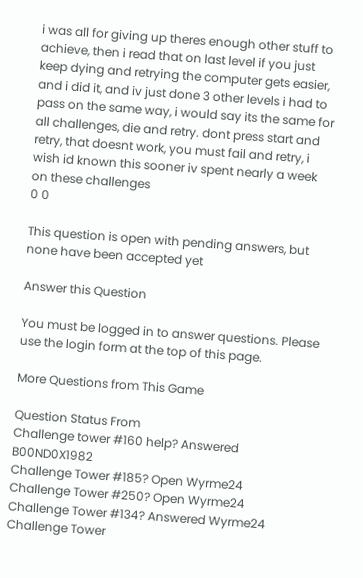i was all for giving up theres enough other stuff to achieve, then i read that on last level if you just keep dying and retrying the computer gets easier, and i did it, and iv just done 3 other levels i had to pass on the same way, i would say its the same for all challenges, die and retry. dont press start and retry, that doesnt work, you must fail and retry, i wish id known this sooner iv spent nearly a week on these challenges
0 0

This question is open with pending answers, but none have been accepted yet

Answer this Question

You must be logged in to answer questions. Please use the login form at the top of this page.

More Questions from This Game

Question Status From
Challenge tower #160 help? Answered B00ND0X1982
Challenge Tower #185? Open Wyrme24
Challenge Tower #250? Open Wyrme24
Challenge Tower #134? Answered Wyrme24
Challenge Tower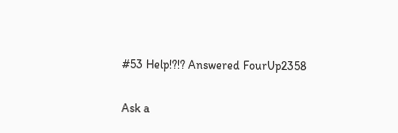#53 Help!?!? Answered FourUp2358

Ask a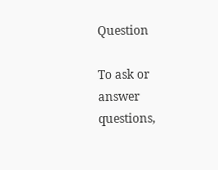Question

To ask or answer questions,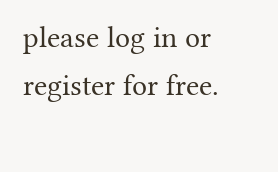please log in or register for free.